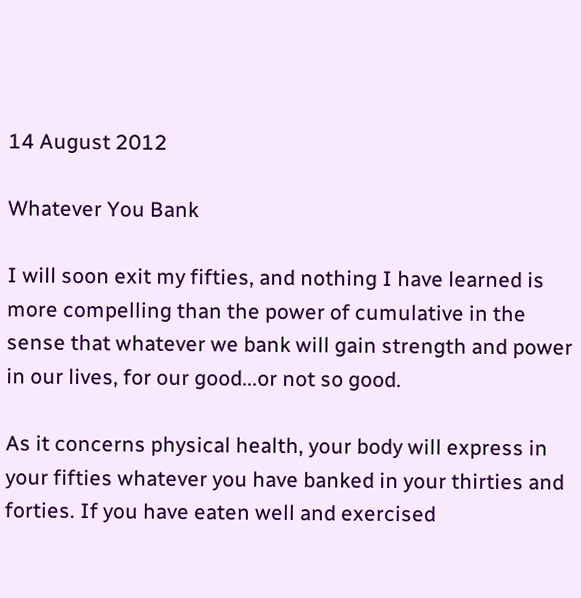14 August 2012

Whatever You Bank

I will soon exit my fifties, and nothing I have learned is more compelling than the power of cumulative in the sense that whatever we bank will gain strength and power in our lives, for our good...or not so good.

As it concerns physical health, your body will express in your fifties whatever you have banked in your thirties and forties. If you have eaten well and exercised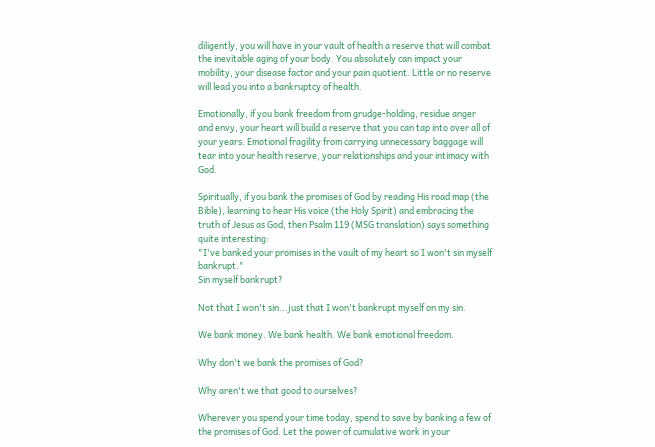diligently, you will have in your vault of health a reserve that will combat the inevitable aging of your body. You absolutely can impact your mobility, your disease factor and your pain quotient. Little or no reserve will lead you into a bankruptcy of health.

Emotionally, if you bank freedom from grudge-holding, residue anger and envy, your heart will build a reserve that you can tap into over all of your years. Emotional fragility from carrying unnecessary baggage will tear into your health reserve, your relationships and your intimacy with God.

Spiritually, if you bank the promises of God by reading His road map (the Bible), learning to hear His voice (the Holy Spirit) and embracing the truth of Jesus as God, then Psalm 119 (MSG translation) says something quite interesting:
"I've banked your promises in the vault of my heart so I won't sin myself bankrupt."
Sin myself bankrupt?

Not that I won't sin...just that I won't bankrupt myself on my sin.

We bank money. We bank health. We bank emotional freedom.

Why don't we bank the promises of God?

Why aren't we that good to ourselves?

Wherever you spend your time today, spend to save by banking a few of the promises of God. Let the power of cumulative work in your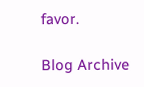favor.

Blog Archive